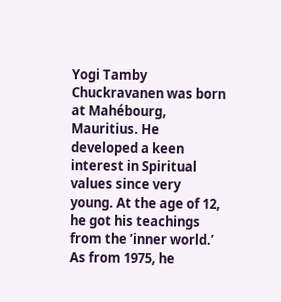Yogi Tamby Chuckravanen was born at Mahébourg, Mauritius. He developed a keen interest in Spiritual values since very young. At the age of 12, he got his teachings from the ’inner world.’ As from 1975, he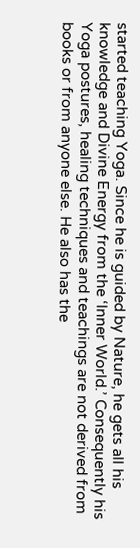started teaching Yoga. Since he is guided by Nature, he gets all his knowledge and Divine Energy from the ‘Inner World.’ Consequently his Yoga postures, healing techniques and teachings are not derived from books or from anyone else. He also has the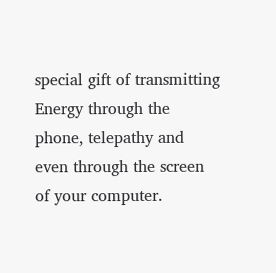special gift of transmitting Energy through the phone, telepathy and even through the screen of your computer.